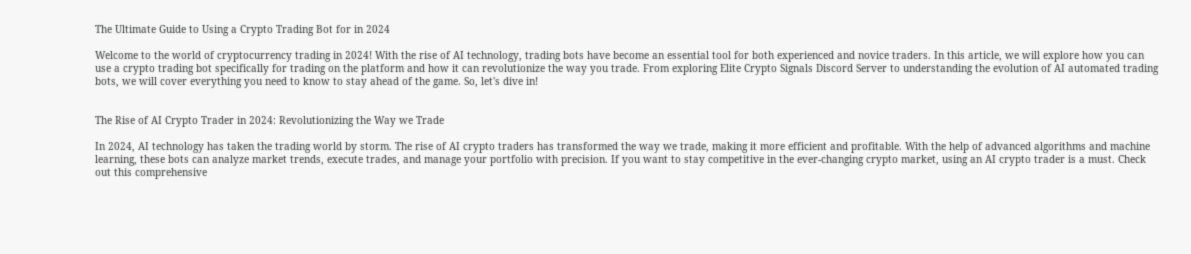The Ultimate Guide to Using a Crypto Trading Bot for in 2024

Welcome to the world of cryptocurrency trading in 2024! With the rise of AI technology, trading bots have become an essential tool for both experienced and novice traders. In this article, we will explore how you can use a crypto trading bot specifically for trading on the platform and how it can revolutionize the way you trade. From exploring Elite Crypto Signals Discord Server to understanding the evolution of AI automated trading bots, we will cover everything you need to know to stay ahead of the game. So, let's dive in!


The Rise of AI Crypto Trader in 2024: Revolutionizing the Way we Trade

In 2024, AI technology has taken the trading world by storm. The rise of AI crypto traders has transformed the way we trade, making it more efficient and profitable. With the help of advanced algorithms and machine learning, these bots can analyze market trends, execute trades, and manage your portfolio with precision. If you want to stay competitive in the ever-changing crypto market, using an AI crypto trader is a must. Check out this comprehensive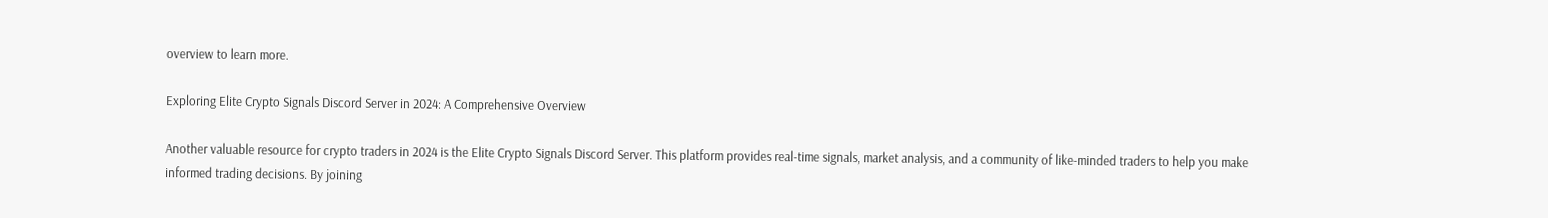overview to learn more.

Exploring Elite Crypto Signals Discord Server in 2024: A Comprehensive Overview

Another valuable resource for crypto traders in 2024 is the Elite Crypto Signals Discord Server. This platform provides real-time signals, market analysis, and a community of like-minded traders to help you make informed trading decisions. By joining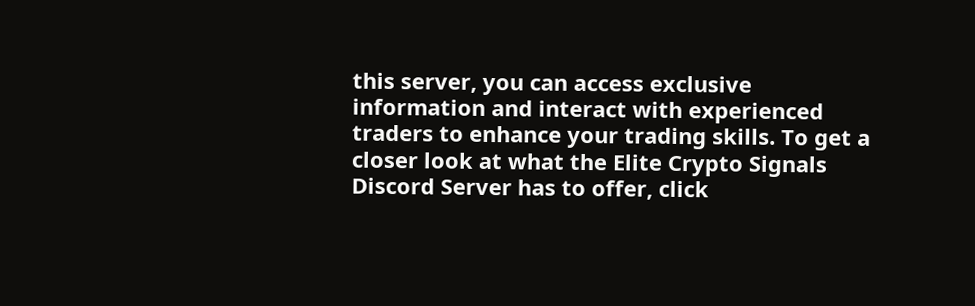this server, you can access exclusive information and interact with experienced traders to enhance your trading skills. To get a closer look at what the Elite Crypto Signals Discord Server has to offer, click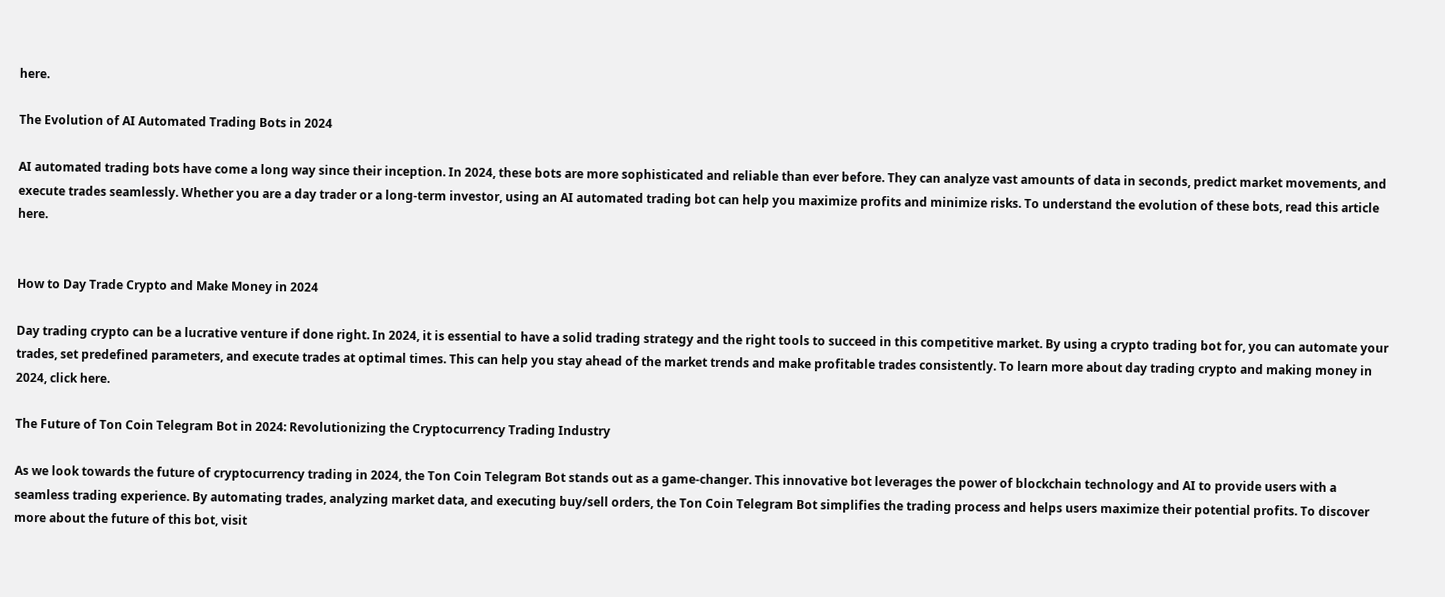here.

The Evolution of AI Automated Trading Bots in 2024

AI automated trading bots have come a long way since their inception. In 2024, these bots are more sophisticated and reliable than ever before. They can analyze vast amounts of data in seconds, predict market movements, and execute trades seamlessly. Whether you are a day trader or a long-term investor, using an AI automated trading bot can help you maximize profits and minimize risks. To understand the evolution of these bots, read this article here.


How to Day Trade Crypto and Make Money in 2024

Day trading crypto can be a lucrative venture if done right. In 2024, it is essential to have a solid trading strategy and the right tools to succeed in this competitive market. By using a crypto trading bot for, you can automate your trades, set predefined parameters, and execute trades at optimal times. This can help you stay ahead of the market trends and make profitable trades consistently. To learn more about day trading crypto and making money in 2024, click here.

The Future of Ton Coin Telegram Bot in 2024: Revolutionizing the Cryptocurrency Trading Industry

As we look towards the future of cryptocurrency trading in 2024, the Ton Coin Telegram Bot stands out as a game-changer. This innovative bot leverages the power of blockchain technology and AI to provide users with a seamless trading experience. By automating trades, analyzing market data, and executing buy/sell orders, the Ton Coin Telegram Bot simplifies the trading process and helps users maximize their potential profits. To discover more about the future of this bot, visit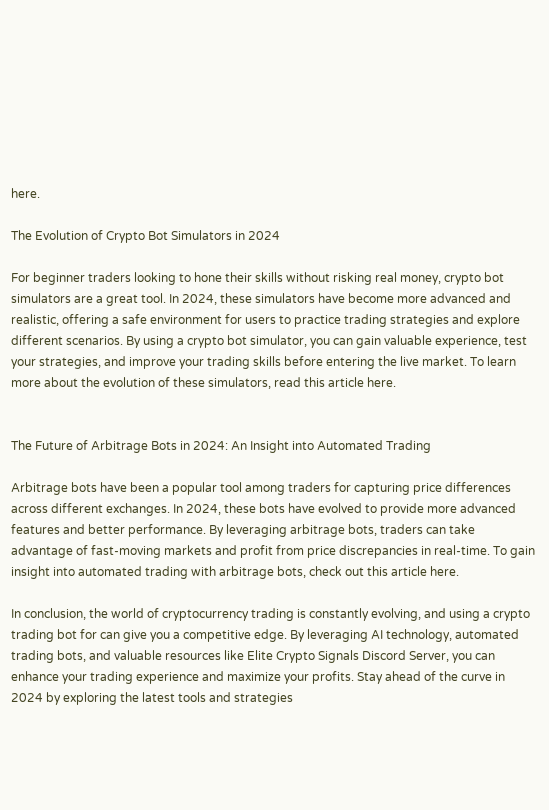here.

The Evolution of Crypto Bot Simulators in 2024

For beginner traders looking to hone their skills without risking real money, crypto bot simulators are a great tool. In 2024, these simulators have become more advanced and realistic, offering a safe environment for users to practice trading strategies and explore different scenarios. By using a crypto bot simulator, you can gain valuable experience, test your strategies, and improve your trading skills before entering the live market. To learn more about the evolution of these simulators, read this article here.


The Future of Arbitrage Bots in 2024: An Insight into Automated Trading

Arbitrage bots have been a popular tool among traders for capturing price differences across different exchanges. In 2024, these bots have evolved to provide more advanced features and better performance. By leveraging arbitrage bots, traders can take advantage of fast-moving markets and profit from price discrepancies in real-time. To gain insight into automated trading with arbitrage bots, check out this article here.

In conclusion, the world of cryptocurrency trading is constantly evolving, and using a crypto trading bot for can give you a competitive edge. By leveraging AI technology, automated trading bots, and valuable resources like Elite Crypto Signals Discord Server, you can enhance your trading experience and maximize your profits. Stay ahead of the curve in 2024 by exploring the latest tools and strategies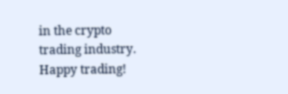in the crypto trading industry. Happy trading!